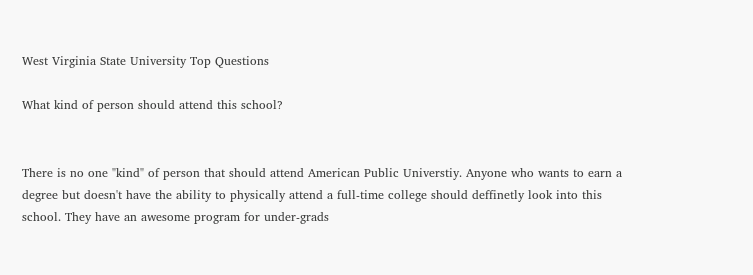West Virginia State University Top Questions

What kind of person should attend this school?


There is no one "kind" of person that should attend American Public Universtiy. Anyone who wants to earn a degree but doesn't have the ability to physically attend a full-time college should deffinetly look into this school. They have an awesome program for under-grads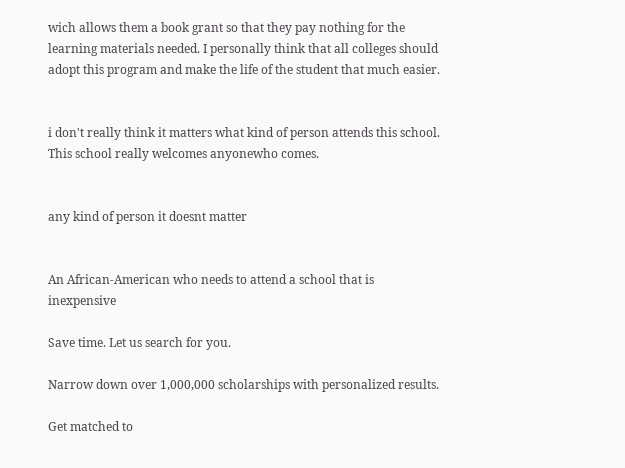wich allows them a book grant so that they pay nothing for the learning materials needed. I personally think that all colleges should adopt this program and make the life of the student that much easier.


i don't really think it matters what kind of person attends this school. This school really welcomes anyonewho comes.


any kind of person it doesnt matter


An African-American who needs to attend a school that is inexpensive

Save time. Let us search for you.

Narrow down over 1,000,000 scholarships with personalized results.

Get matched to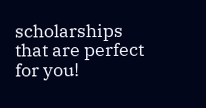scholarships that are perfect for you!